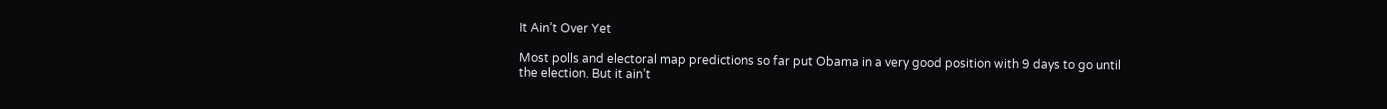It Ain’t Over Yet

Most polls and electoral map predictions so far put Obama in a very good position with 9 days to go until the election. But it ain’t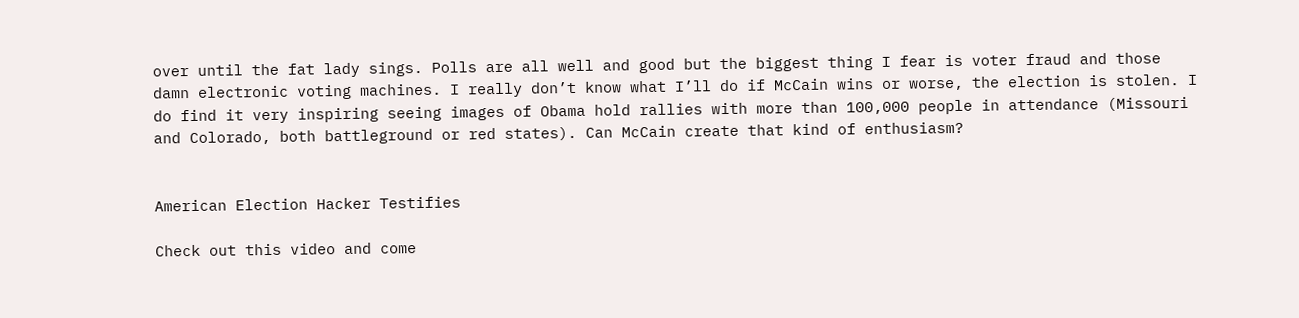over until the fat lady sings. Polls are all well and good but the biggest thing I fear is voter fraud and those damn electronic voting machines. I really don’t know what I’ll do if McCain wins or worse, the election is stolen. I do find it very inspiring seeing images of Obama hold rallies with more than 100,000 people in attendance (Missouri and Colorado, both battleground or red states). Can McCain create that kind of enthusiasm?


American Election Hacker Testifies

Check out this video and come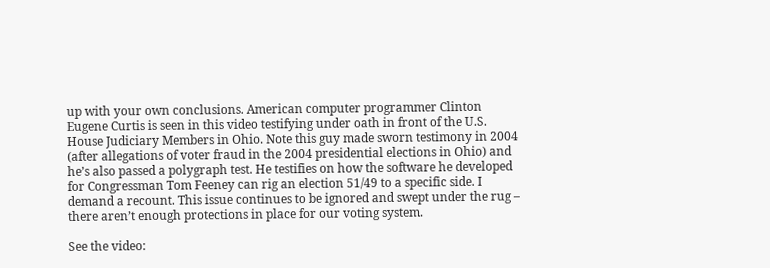up with your own conclusions. American computer programmer Clinton Eugene Curtis is seen in this video testifying under oath in front of the U.S. House Judiciary Members in Ohio. Note this guy made sworn testimony in 2004 (after allegations of voter fraud in the 2004 presidential elections in Ohio) and he’s also passed a polygraph test. He testifies on how the software he developed for Congressman Tom Feeney can rig an election 51/49 to a specific side. I demand a recount. This issue continues to be ignored and swept under the rug – there aren’t enough protections in place for our voting system.

See the video: